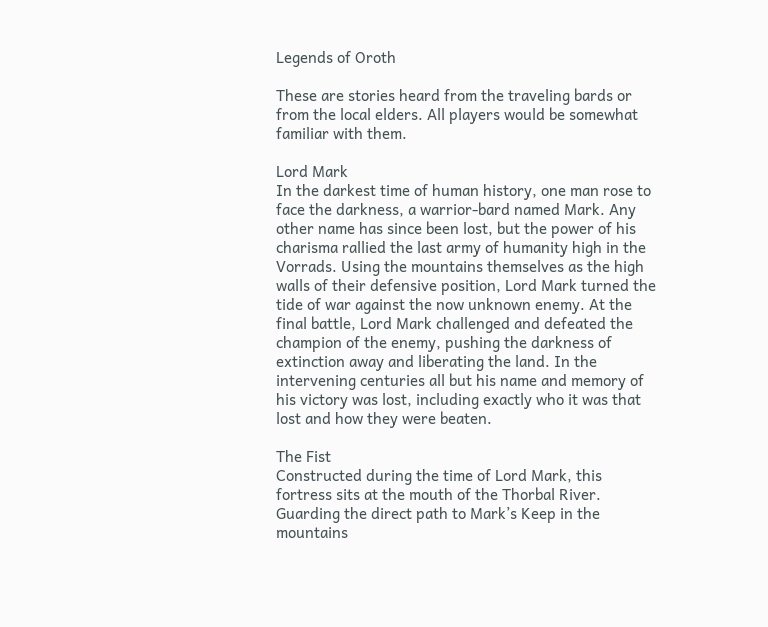Legends of Oroth

These are stories heard from the traveling bards or from the local elders. All players would be somewhat familiar with them.

Lord Mark
In the darkest time of human history, one man rose to face the darkness, a warrior-bard named Mark. Any other name has since been lost, but the power of his charisma rallied the last army of humanity high in the Vorrads. Using the mountains themselves as the high walls of their defensive position, Lord Mark turned the tide of war against the now unknown enemy. At the final battle, Lord Mark challenged and defeated the champion of the enemy, pushing the darkness of extinction away and liberating the land. In the intervening centuries all but his name and memory of his victory was lost, including exactly who it was that lost and how they were beaten.

The Fist
Constructed during the time of Lord Mark, this fortress sits at the mouth of the Thorbal River. Guarding the direct path to Mark’s Keep in the mountains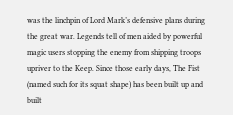was the linchpin of Lord Mark’s defensive plans during the great war. Legends tell of men aided by powerful magic users stopping the enemy from shipping troops upriver to the Keep. Since those early days, The Fist (named such for its squat shape) has been built up and built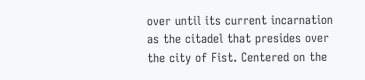over until its current incarnation as the citadel that presides over the city of Fist. Centered on the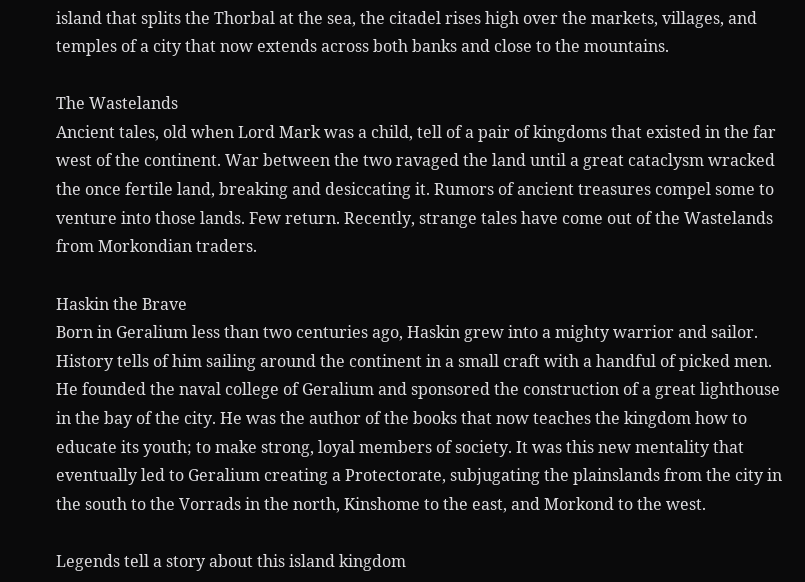island that splits the Thorbal at the sea, the citadel rises high over the markets, villages, and temples of a city that now extends across both banks and close to the mountains.

The Wastelands
Ancient tales, old when Lord Mark was a child, tell of a pair of kingdoms that existed in the far west of the continent. War between the two ravaged the land until a great cataclysm wracked the once fertile land, breaking and desiccating it. Rumors of ancient treasures compel some to venture into those lands. Few return. Recently, strange tales have come out of the Wastelands from Morkondian traders.

Haskin the Brave
Born in Geralium less than two centuries ago, Haskin grew into a mighty warrior and sailor. History tells of him sailing around the continent in a small craft with a handful of picked men. He founded the naval college of Geralium and sponsored the construction of a great lighthouse in the bay of the city. He was the author of the books that now teaches the kingdom how to educate its youth; to make strong, loyal members of society. It was this new mentality that eventually led to Geralium creating a Protectorate, subjugating the plainslands from the city in the south to the Vorrads in the north, Kinshome to the east, and Morkond to the west.

Legends tell a story about this island kingdom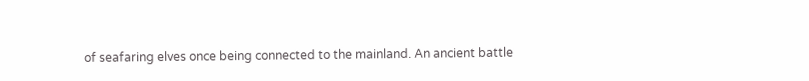of seafaring elves once being connected to the mainland. An ancient battle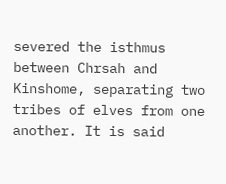severed the isthmus between Chrsah and Kinshome, separating two tribes of elves from one another. It is said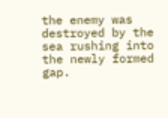the enemy was destroyed by the sea rushing into the newly formed gap.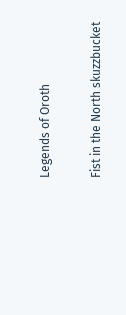Legends of Oroth

Fist in the North skuzzbucket